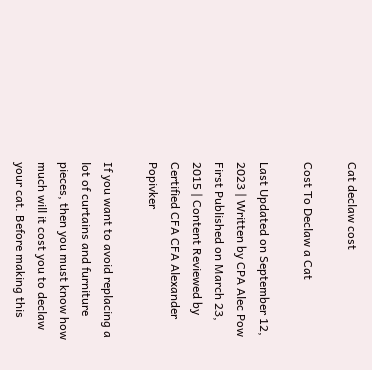Cat declaw cost

Cost To Declaw a Cat

Last Updated on September 12, 2023 | Written by CPA Alec Pow
First Published on March 23, 2015 | Content Reviewed by Certified CFA CFA Alexander Popivker

If you want to avoid replacing a lot of curtains and furniture pieces, then you must know how much will it cost you to declaw your cat. Before making this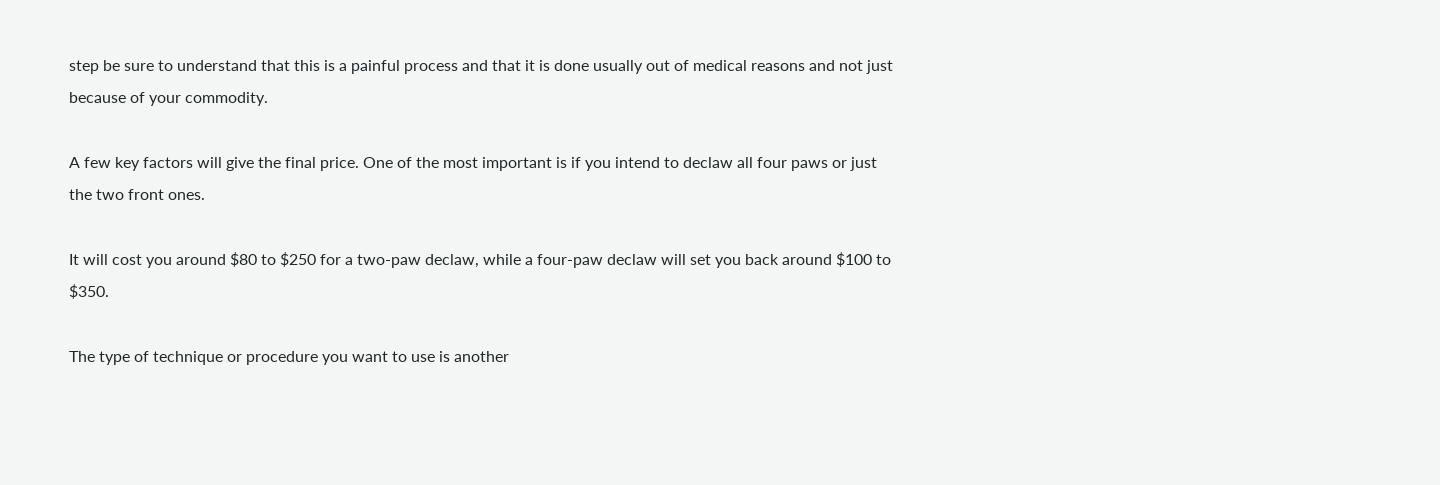step be sure to understand that this is a painful process and that it is done usually out of medical reasons and not just because of your commodity.

A few key factors will give the final price. One of the most important is if you intend to declaw all four paws or just the two front ones.

It will cost you around $80 to $250 for a two-paw declaw, while a four-paw declaw will set you back around $100 to $350.

The type of technique or procedure you want to use is another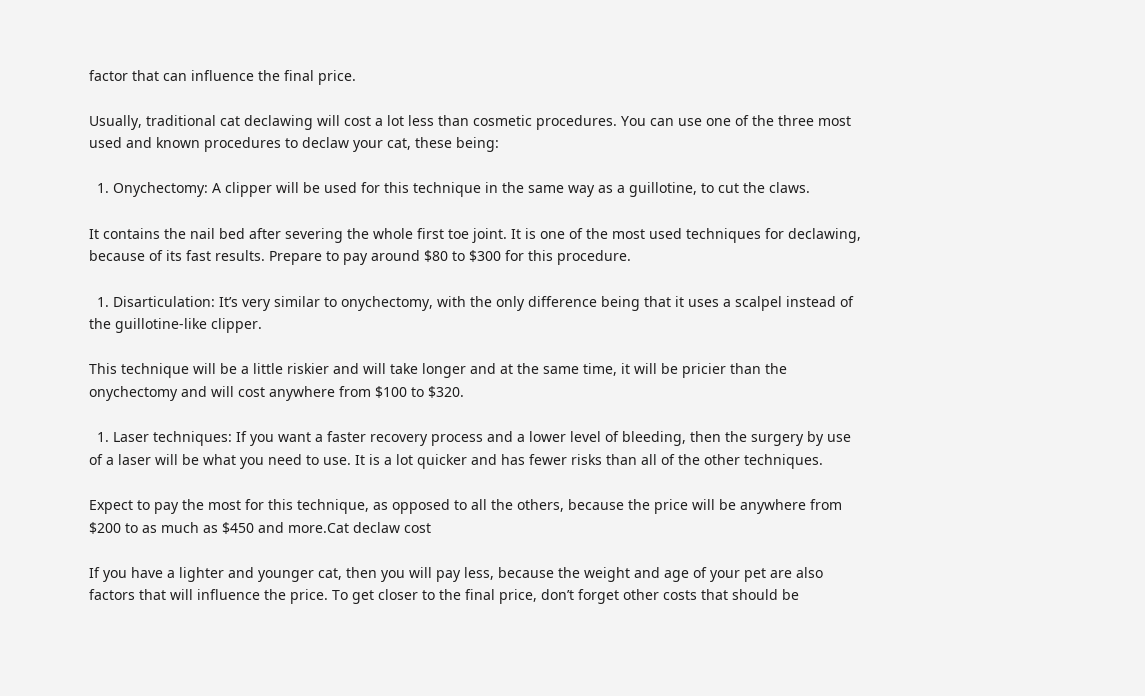factor that can influence the final price.

Usually, traditional cat declawing will cost a lot less than cosmetic procedures. You can use one of the three most used and known procedures to declaw your cat, these being:

  1. Onychectomy: A clipper will be used for this technique in the same way as a guillotine, to cut the claws.

It contains the nail bed after severing the whole first toe joint. It is one of the most used techniques for declawing, because of its fast results. Prepare to pay around $80 to $300 for this procedure.

  1. Disarticulation: It’s very similar to onychectomy, with the only difference being that it uses a scalpel instead of the guillotine-like clipper.

This technique will be a little riskier and will take longer and at the same time, it will be pricier than the onychectomy and will cost anywhere from $100 to $320.

  1. Laser techniques: If you want a faster recovery process and a lower level of bleeding, then the surgery by use of a laser will be what you need to use. It is a lot quicker and has fewer risks than all of the other techniques.

Expect to pay the most for this technique, as opposed to all the others, because the price will be anywhere from $200 to as much as $450 and more.Cat declaw cost

If you have a lighter and younger cat, then you will pay less, because the weight and age of your pet are also factors that will influence the price. To get closer to the final price, don’t forget other costs that should be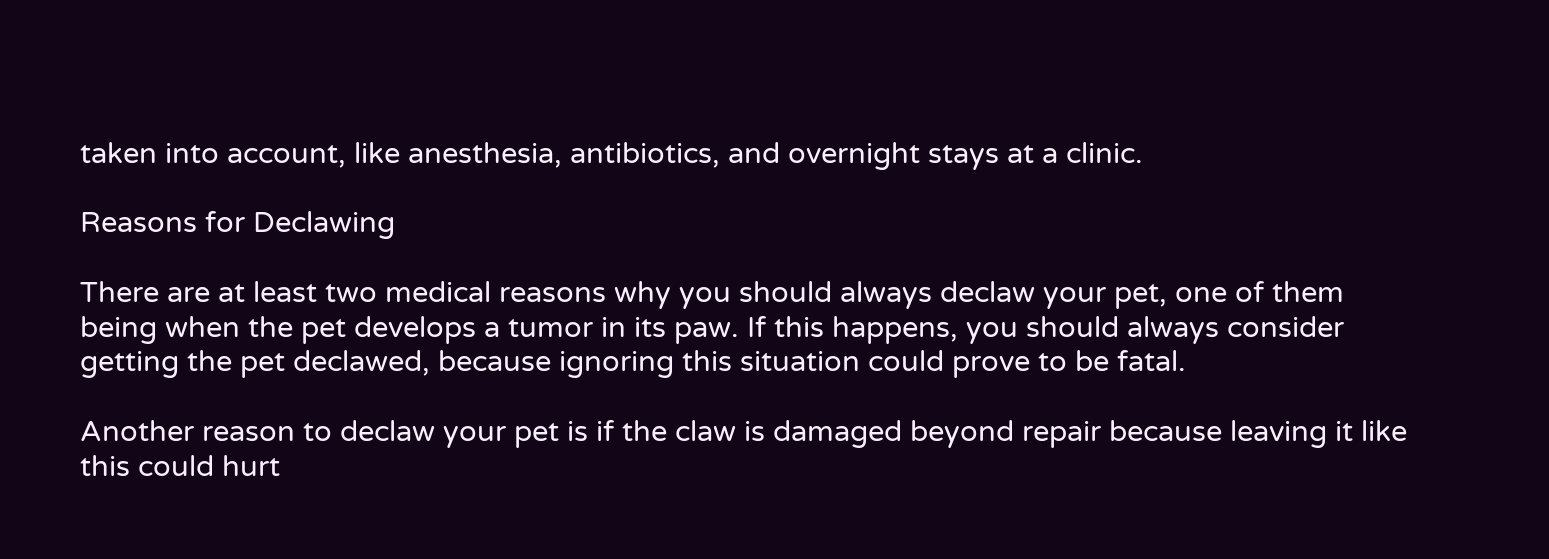taken into account, like anesthesia, antibiotics, and overnight stays at a clinic.

Reasons for Declawing

There are at least two medical reasons why you should always declaw your pet, one of them being when the pet develops a tumor in its paw. If this happens, you should always consider getting the pet declawed, because ignoring this situation could prove to be fatal.

Another reason to declaw your pet is if the claw is damaged beyond repair because leaving it like this could hurt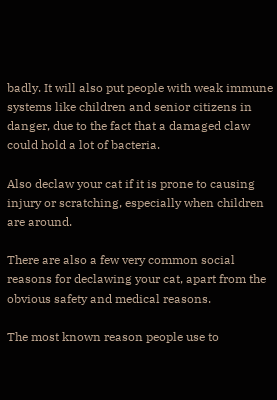badly. It will also put people with weak immune systems like children and senior citizens in danger, due to the fact that a damaged claw could hold a lot of bacteria.

Also declaw your cat if it is prone to causing injury or scratching, especially when children are around.

There are also a few very common social reasons for declawing your cat, apart from the obvious safety and medical reasons.

The most known reason people use to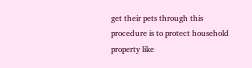get their pets through this procedure is to protect household property like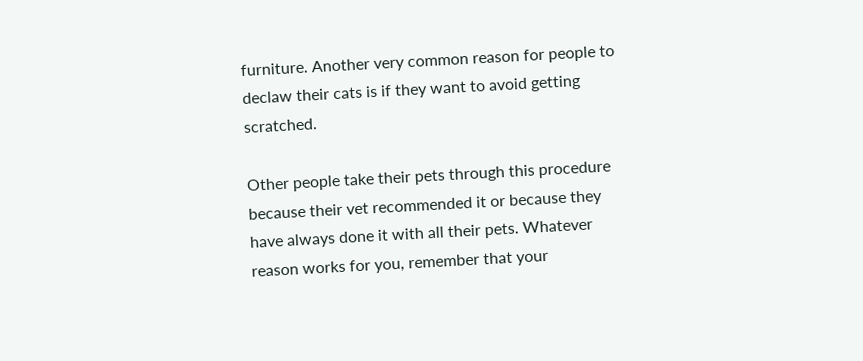furniture. Another very common reason for people to declaw their cats is if they want to avoid getting scratched.

Other people take their pets through this procedure because their vet recommended it or because they have always done it with all their pets. Whatever reason works for you, remember that your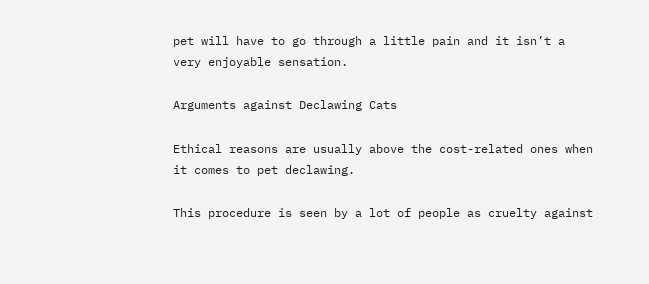pet will have to go through a little pain and it isn’t a very enjoyable sensation.

Arguments against Declawing Cats

Ethical reasons are usually above the cost-related ones when it comes to pet declawing.

This procedure is seen by a lot of people as cruelty against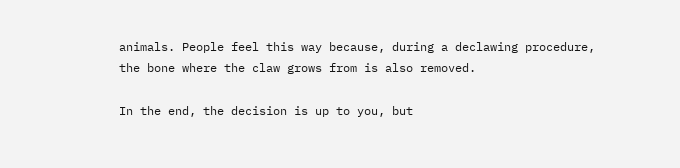animals. People feel this way because, during a declawing procedure, the bone where the claw grows from is also removed.

In the end, the decision is up to you, but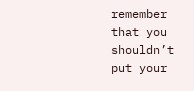remember that you shouldn’t put your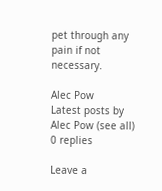pet through any pain if not necessary.

Alec Pow
Latest posts by Alec Pow (see all)
0 replies

Leave a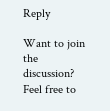Reply

Want to join the discussion?
Feel free to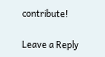contribute!

Leave a Reply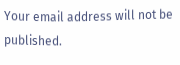Your email address will not be published.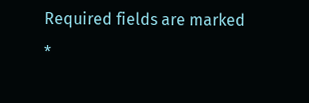Required fields are marked *